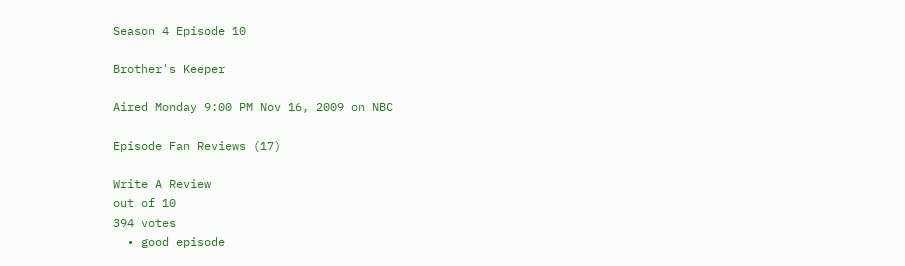Season 4 Episode 10

Brother's Keeper

Aired Monday 9:00 PM Nov 16, 2009 on NBC

Episode Fan Reviews (17)

Write A Review
out of 10
394 votes
  • good episode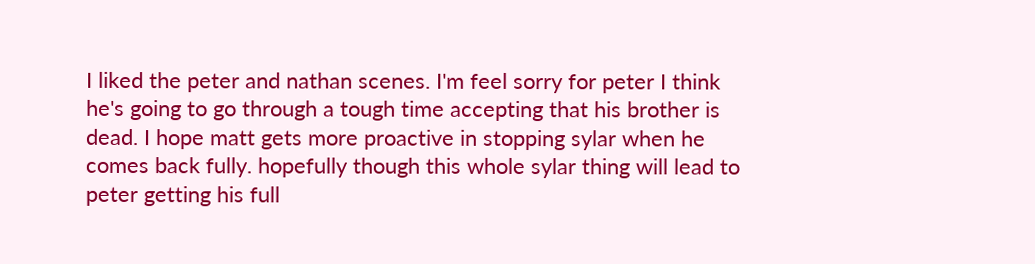I liked the peter and nathan scenes. I'm feel sorry for peter I think he's going to go through a tough time accepting that his brother is dead. I hope matt gets more proactive in stopping sylar when he comes back fully. hopefully though this whole sylar thing will lead to peter getting his full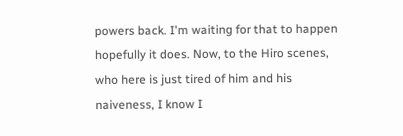powers back. I'm waiting for that to happen hopefully it does. Now, to the Hiro scenes, who here is just tired of him and his naiveness, I know I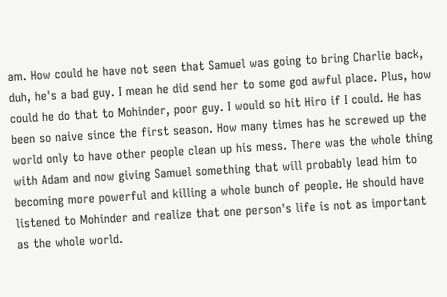am. How could he have not seen that Samuel was going to bring Charlie back, duh, he's a bad guy. I mean he did send her to some god awful place. Plus, how could he do that to Mohinder, poor guy. I would so hit Hiro if I could. He has been so naive since the first season. How many times has he screwed up the world only to have other people clean up his mess. There was the whole thing with Adam and now giving Samuel something that will probably lead him to becoming more powerful and killing a whole bunch of people. He should have listened to Mohinder and realize that one person's life is not as important as the whole world.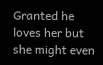Granted he loves her but she might even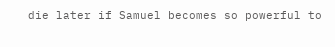die later if Samuel becomes so powerful to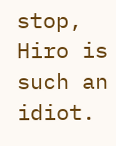stop, Hiro is such an idiot.